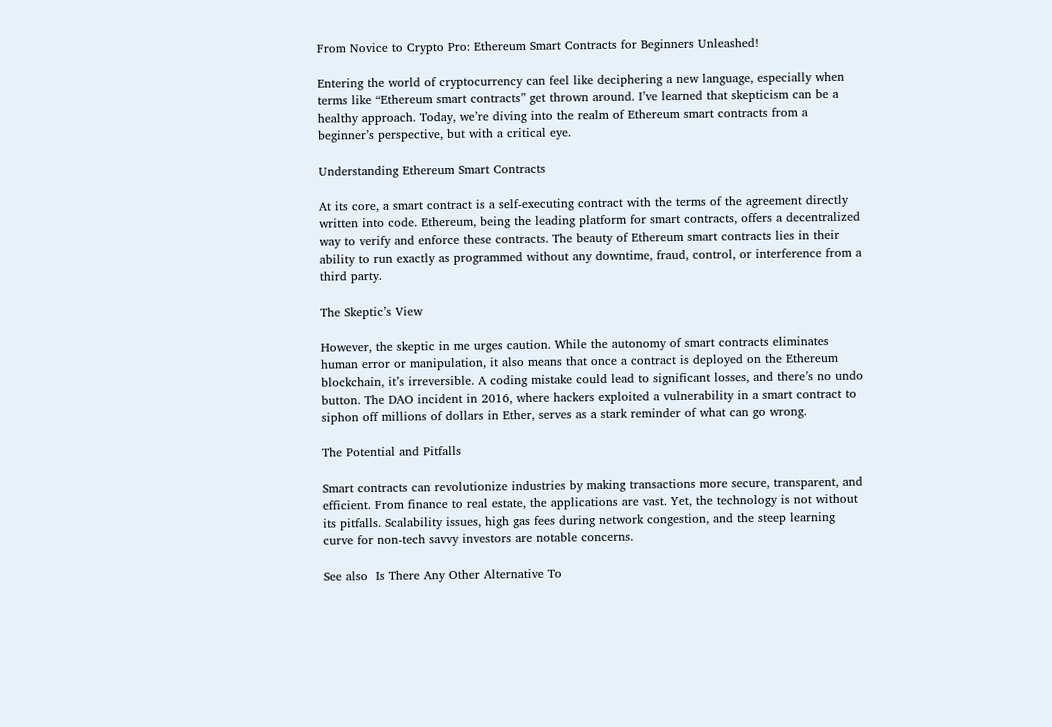From Novice to Crypto Pro: Ethereum Smart Contracts for Beginners Unleashed!

Entering the world of cryptocurrency can feel like deciphering a new language, especially when terms like “Ethereum smart contracts” get thrown around. I’ve learned that skepticism can be a healthy approach. Today, we’re diving into the realm of Ethereum smart contracts from a beginner’s perspective, but with a critical eye.

Understanding Ethereum Smart Contracts

At its core, a smart contract is a self-executing contract with the terms of the agreement directly written into code. Ethereum, being the leading platform for smart contracts, offers a decentralized way to verify and enforce these contracts. The beauty of Ethereum smart contracts lies in their ability to run exactly as programmed without any downtime, fraud, control, or interference from a third party.

The Skeptic’s View

However, the skeptic in me urges caution. While the autonomy of smart contracts eliminates human error or manipulation, it also means that once a contract is deployed on the Ethereum blockchain, it’s irreversible. A coding mistake could lead to significant losses, and there’s no undo button. The DAO incident in 2016, where hackers exploited a vulnerability in a smart contract to siphon off millions of dollars in Ether, serves as a stark reminder of what can go wrong.

The Potential and Pitfalls

Smart contracts can revolutionize industries by making transactions more secure, transparent, and efficient. From finance to real estate, the applications are vast. Yet, the technology is not without its pitfalls. Scalability issues, high gas fees during network congestion, and the steep learning curve for non-tech savvy investors are notable concerns.

See also  Is There Any Other Alternative To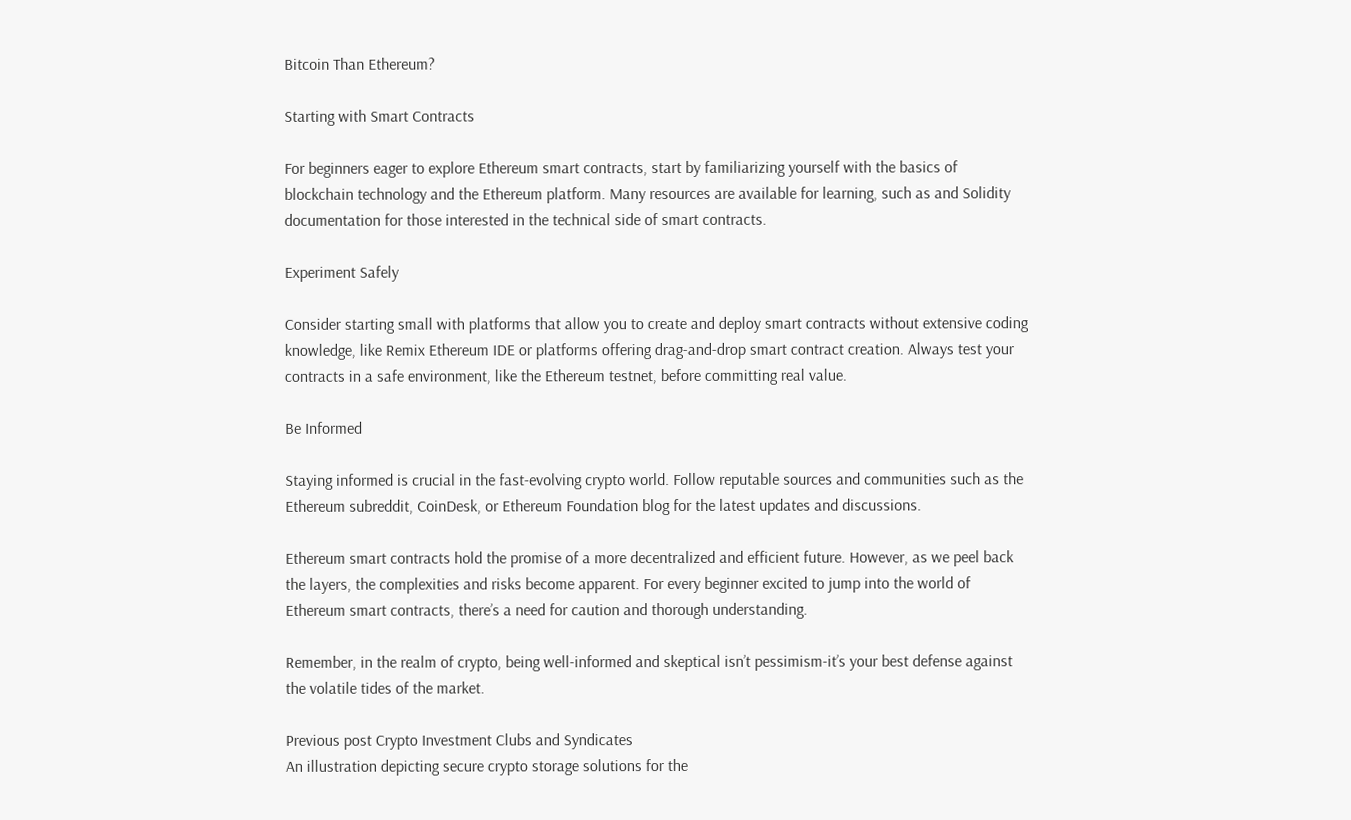Bitcoin Than Ethereum?

Starting with Smart Contracts

For beginners eager to explore Ethereum smart contracts, start by familiarizing yourself with the basics of blockchain technology and the Ethereum platform. Many resources are available for learning, such as and Solidity documentation for those interested in the technical side of smart contracts.

Experiment Safely

Consider starting small with platforms that allow you to create and deploy smart contracts without extensive coding knowledge, like Remix Ethereum IDE or platforms offering drag-and-drop smart contract creation. Always test your contracts in a safe environment, like the Ethereum testnet, before committing real value.

Be Informed

Staying informed is crucial in the fast-evolving crypto world. Follow reputable sources and communities such as the Ethereum subreddit, CoinDesk, or Ethereum Foundation blog for the latest updates and discussions.

Ethereum smart contracts hold the promise of a more decentralized and efficient future. However, as we peel back the layers, the complexities and risks become apparent. For every beginner excited to jump into the world of Ethereum smart contracts, there’s a need for caution and thorough understanding.

Remember, in the realm of crypto, being well-informed and skeptical isn’t pessimism-it’s your best defense against the volatile tides of the market.

Previous post Crypto Investment Clubs and Syndicates
An illustration depicting secure crypto storage solutions for the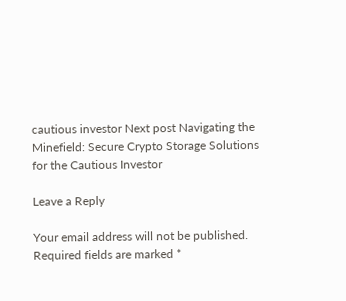cautious investor Next post Navigating the Minefield: Secure Crypto Storage Solutions for the Cautious Investor

Leave a Reply

Your email address will not be published. Required fields are marked *